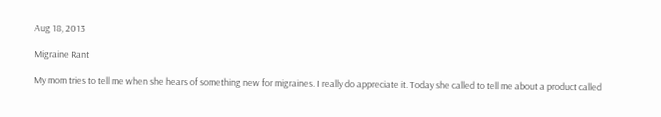Aug 18, 2013

Migraine Rant

My mom tries to tell me when she hears of something new for migraines. I really do appreciate it. Today she called to tell me about a product called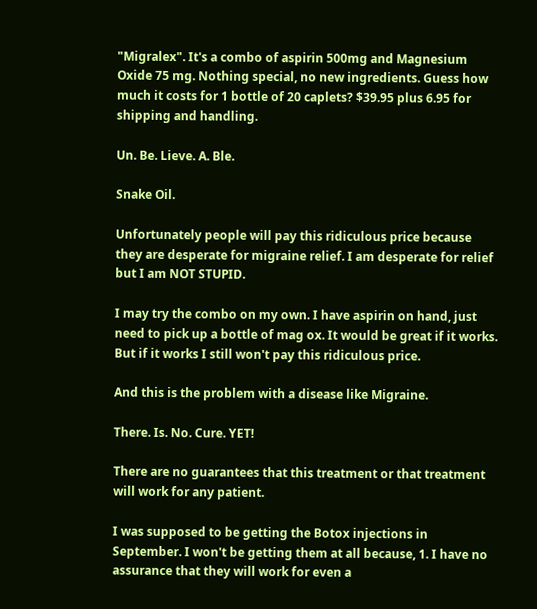"Migralex". It's a combo of aspirin 500mg and Magnesium Oxide 75 mg. Nothing special, no new ingredients. Guess how much it costs for 1 bottle of 20 caplets? $39.95 plus 6.95 for shipping and handling.

Un. Be. Lieve. A. Ble.

Snake Oil.

Unfortunately people will pay this ridiculous price because they are desperate for migraine relief. I am desperate for relief but I am NOT STUPID.

I may try the combo on my own. I have aspirin on hand, just need to pick up a bottle of mag ox. It would be great if it works. But if it works I still won't pay this ridiculous price.

And this is the problem with a disease like Migraine.

There. Is. No. Cure. YET!

There are no guarantees that this treatment or that treatment will work for any patient.

I was supposed to be getting the Botox injections in September. I won't be getting them at all because, 1. I have no assurance that they will work for even a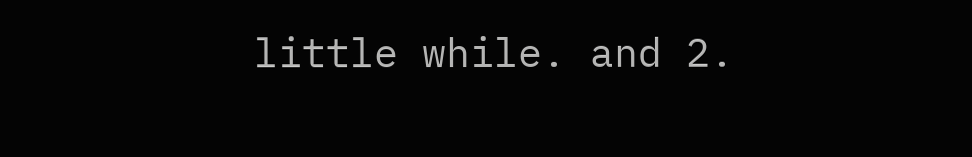little while. and 2.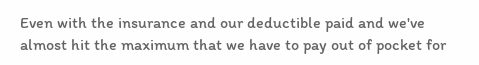Even with the insurance and our deductible paid and we've almost hit the maximum that we have to pay out of pocket for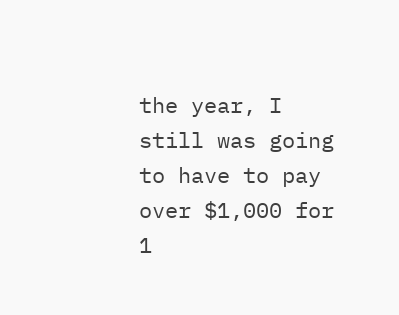the year, I still was going to have to pay over $1,000 for 1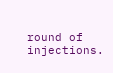round of injections.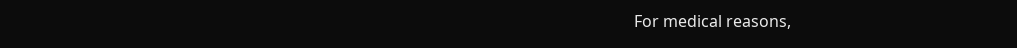For medical reasons,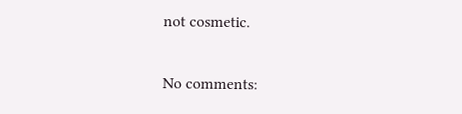not cosmetic.


No comments: